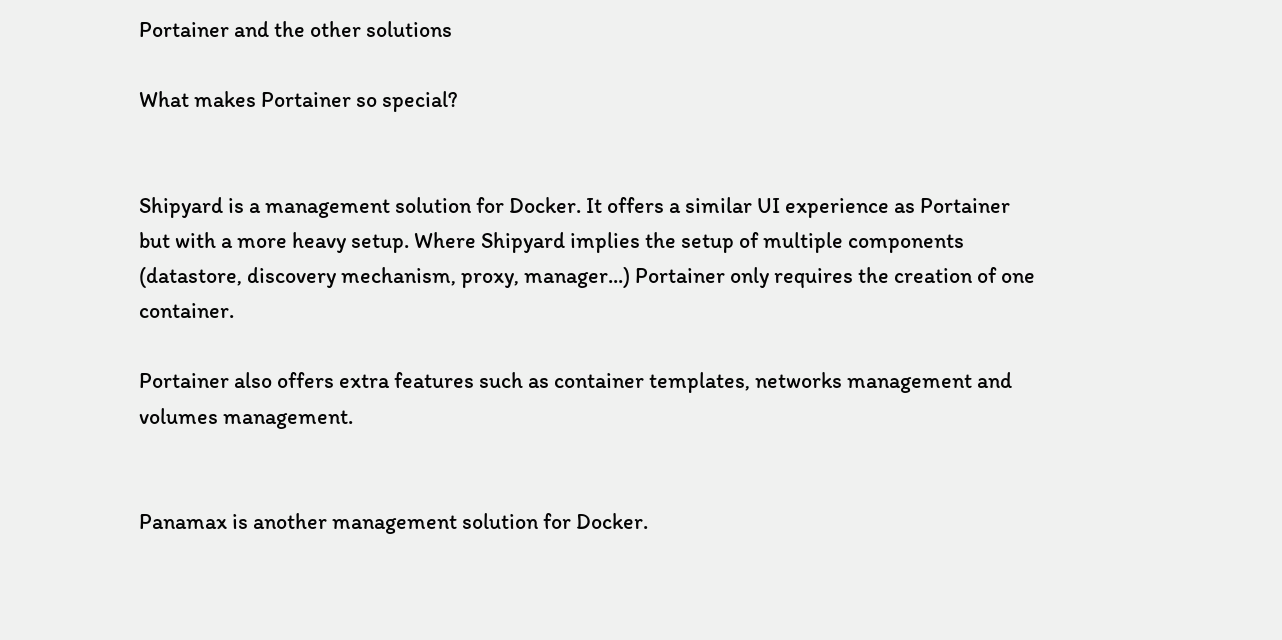Portainer and the other solutions

What makes Portainer so special?


Shipyard is a management solution for Docker. It offers a similar UI experience as Portainer but with a more heavy setup. Where Shipyard implies the setup of multiple components (datastore, discovery mechanism, proxy, manager...) Portainer only requires the creation of one container.

Portainer also offers extra features such as container templates, networks management and volumes management.


Panamax is another management solution for Docker.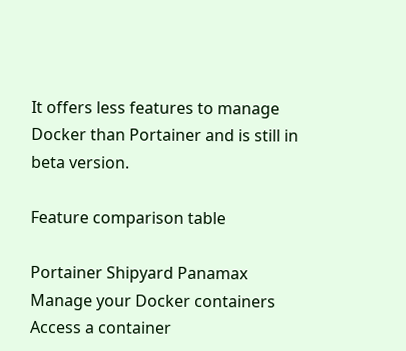It offers less features to manage Docker than Portainer and is still in beta version.

Feature comparison table

Portainer Shipyard Panamax
Manage your Docker containers
Access a container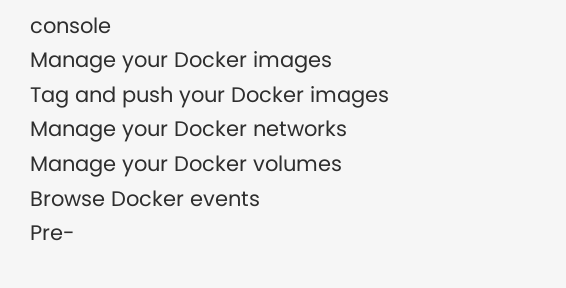console
Manage your Docker images
Tag and push your Docker images
Manage your Docker networks
Manage your Docker volumes
Browse Docker events
Pre-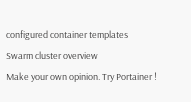configured container templates
Swarm cluster overview
Make your own opinion. Try Portainer !